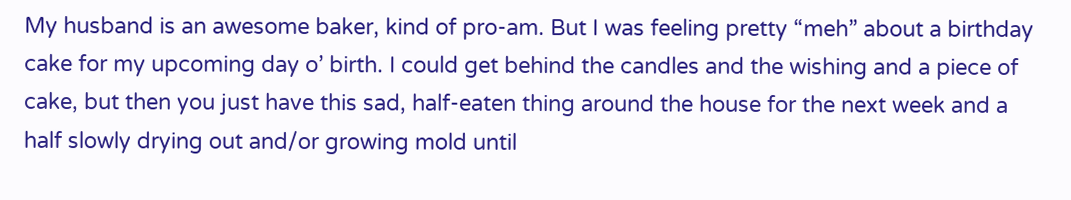My husband is an awesome baker, kind of pro-am. But I was feeling pretty “meh” about a birthday cake for my upcoming day o’ birth. I could get behind the candles and the wishing and a piece of cake, but then you just have this sad, half-eaten thing around the house for the next week and a half slowly drying out and/or growing mold until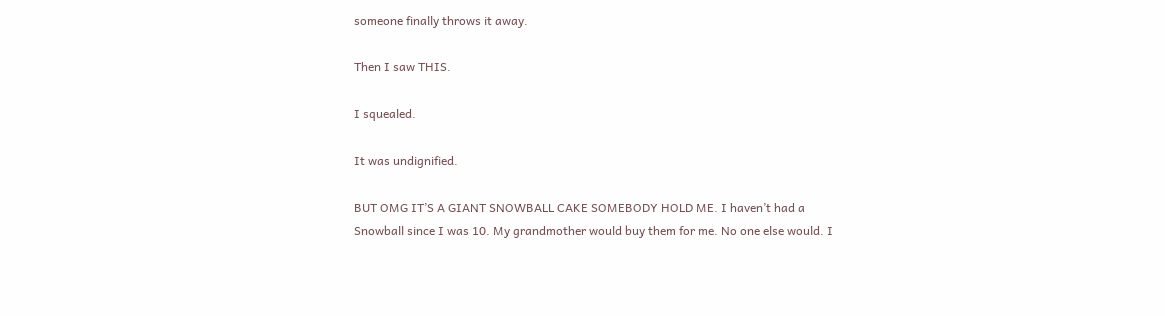someone finally throws it away.

Then I saw THIS.

I squealed.

It was undignified.

BUT OMG IT’S A GIANT SNOWBALL CAKE SOMEBODY HOLD ME. I haven’t had a Snowball since I was 10. My grandmother would buy them for me. No one else would. I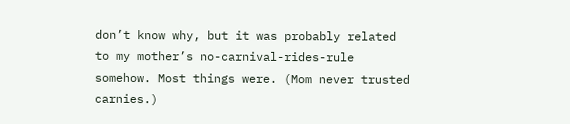don’t know why, but it was probably related to my mother’s no-carnival-rides-rule somehow. Most things were. (Mom never trusted carnies.)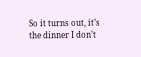So it turns out, it’s the dinner I don’t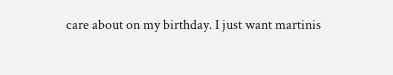care about on my birthday. I just want martinis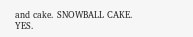and cake. SNOWBALL CAKE. YES.